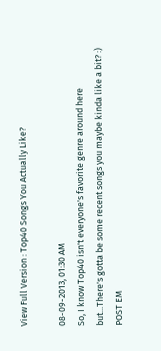View Full Version : Top40 Songs You Actually Like?

08-09-2013, 01:30 AM
So, I know Top40 isn't everyone's favorite genre around here but...There's gotta be some recent songs you maybe kinda like a bit? :) POST EM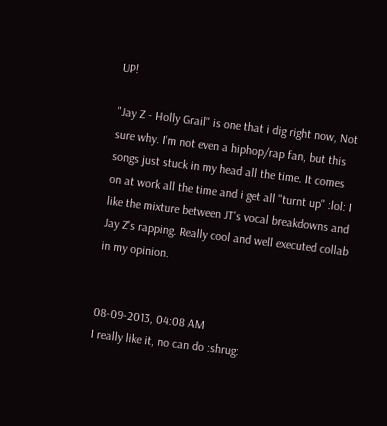UP!

"Jay Z - Holly Grail" is one that i dig right now, Not sure why. I'm not even a hiphop/rap fan, but this songs just stuck in my head all the time. It comes on at work all the time and i get all "turnt up" :lol: I like the mixture between JT's vocal breakdowns and Jay Z's rapping. Really cool and well executed collab in my opinion.


08-09-2013, 04:08 AM
I really like it, no can do :shrug: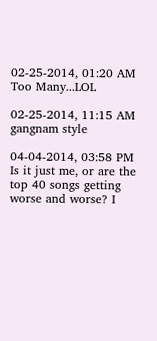02-25-2014, 01:20 AM
Too Many...LOL

02-25-2014, 11:15 AM
gangnam style

04-04-2014, 03:58 PM
Is it just me, or are the top 40 songs getting worse and worse? I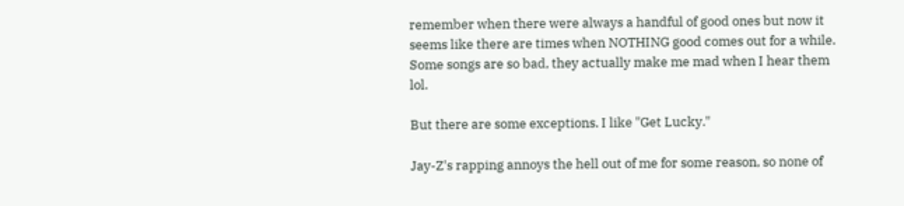remember when there were always a handful of good ones but now it seems like there are times when NOTHING good comes out for a while. Some songs are so bad, they actually make me mad when I hear them lol.

But there are some exceptions. I like "Get Lucky."

Jay-Z's rapping annoys the hell out of me for some reason, so none of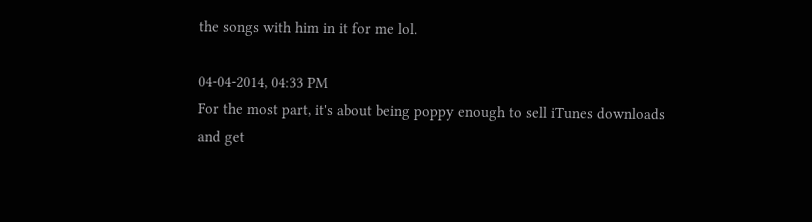the songs with him in it for me lol.

04-04-2014, 04:33 PM
For the most part, it's about being poppy enough to sell iTunes downloads and get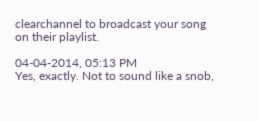clearchannel to broadcast your song on their playlist.

04-04-2014, 05:13 PM
Yes, exactly. Not to sound like a snob,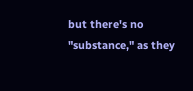but there's no "substance," as they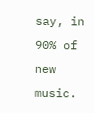say, in 90% of new music.